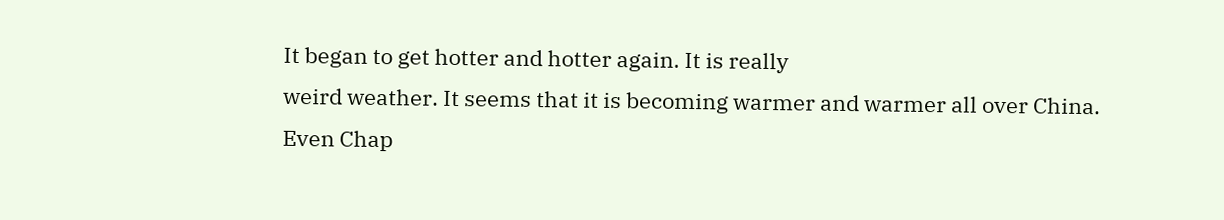It began to get hotter and hotter again. It is really
weird weather. It seems that it is becoming warmer and warmer all over China.
Even Chap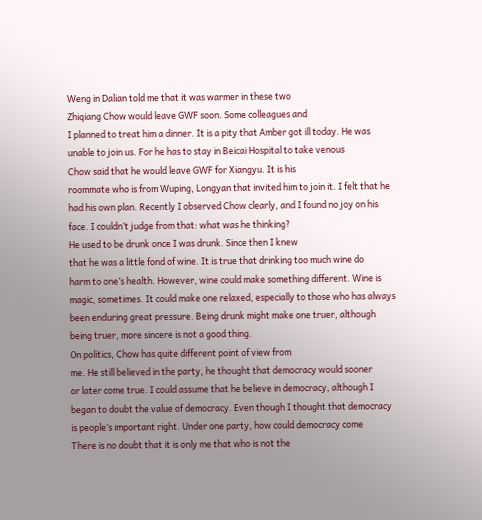Weng in Dalian told me that it was warmer in these two
Zhiqiang Chow would leave GWF soon. Some colleagues and
I planned to treat him a dinner. It is a pity that Amber got ill today. He was
unable to join us. For he has to stay in Beicai Hospital to take venous
Chow said that he would leave GWF for Xiangyu. It is his
roommate who is from Wuping, Longyan that invited him to join it. I felt that he
had his own plan. Recently I observed Chow clearly, and I found no joy on his
face. I couldn’t judge from that: what was he thinking?
He used to be drunk once I was drunk. Since then I knew
that he was a little fond of wine. It is true that drinking too much wine do
harm to one’s health. However, wine could make something different. Wine is
magic, sometimes. It could make one relaxed, especially to those who has always
been enduring great pressure. Being drunk might make one truer, although
being truer, more sincere is not a good thing.
On politics, Chow has quite different point of view from
me. He still believed in the party, he thought that democracy would sooner
or later come true. I could assume that he believe in democracy, although I
began to doubt the value of democracy. Even though I thought that democracy
is people’s important right. Under one party, how could democracy come
There is no doubt that it is only me that who is not the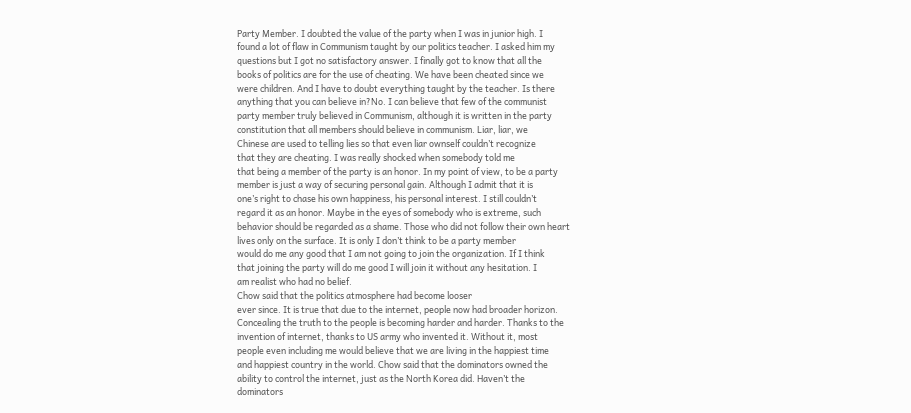Party Member. I doubted the value of the party when I was in junior high. I
found a lot of flaw in Communism taught by our politics teacher. I asked him my
questions but I got no satisfactory answer. I finally got to know that all the
books of politics are for the use of cheating. We have been cheated since we
were children. And I have to doubt everything taught by the teacher. Is there
anything that you can believe in?No. I can believe that few of the communist
party member truly believed in Communism, although it is written in the party
constitution that all members should believe in communism. Liar, liar, we
Chinese are used to telling lies so that even liar ownself couldn’t recognize
that they are cheating. I was really shocked when somebody told me
that being a member of the party is an honor. In my point of view, to be a party
member is just a way of securing personal gain. Although I admit that it is
one’s right to chase his own happiness, his personal interest. I still couldn’t
regard it as an honor. Maybe in the eyes of somebody who is extreme, such
behavior should be regarded as a shame. Those who did not follow their own heart
lives only on the surface. It is only I don’t think to be a party member
would do me any good that I am not going to join the organization. If I think
that joining the party will do me good I will join it without any hesitation. I
am realist who had no belief.
Chow said that the politics atmosphere had become looser
ever since. It is true that due to the internet, people now had broader horizon.
Concealing the truth to the people is becoming harder and harder. Thanks to the
invention of internet, thanks to US army who invented it. Without it, most
people even including me would believe that we are living in the happiest time
and happiest country in the world. Chow said that the dominators owned the
ability to control the internet, just as the North Korea did. Haven’t the
dominators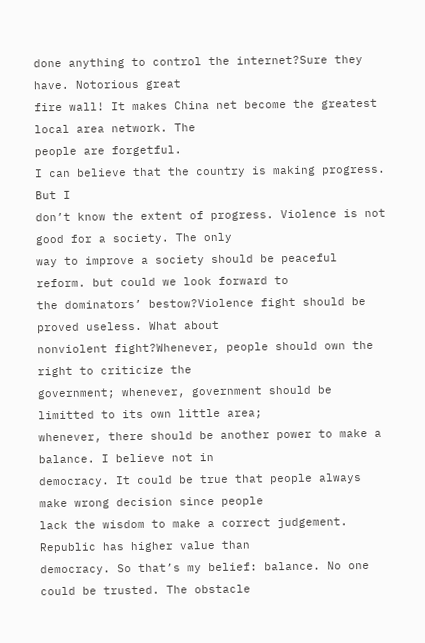done anything to control the internet?Sure they have. Notorious great
fire wall! It makes China net become the greatest local area network. The
people are forgetful.
I can believe that the country is making progress. But I
don’t know the extent of progress. Violence is not good for a society. The only
way to improve a society should be peaceful reform. but could we look forward to
the dominators’ bestow?Violence fight should be proved useless. What about
nonviolent fight?Whenever, people should own the right to criticize the
government; whenever, government should be limitted to its own little area;
whenever, there should be another power to make a balance. I believe not in
democracy. It could be true that people always make wrong decision since people
lack the wisdom to make a correct judgement. Republic has higher value than
democracy. So that’s my belief: balance. No one could be trusted. The obstacle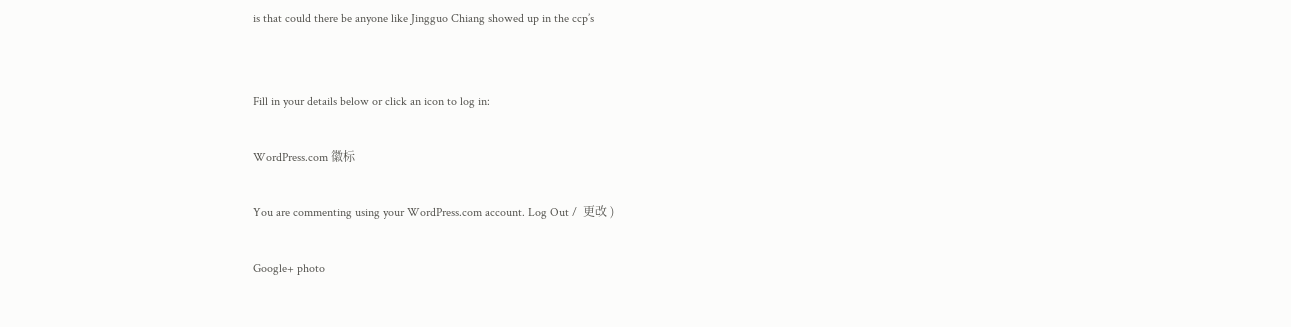is that could there be anyone like Jingguo Chiang showed up in the ccp’s


Fill in your details below or click an icon to log in:

WordPress.com 徽标

You are commenting using your WordPress.com account. Log Out /  更改 )

Google+ photo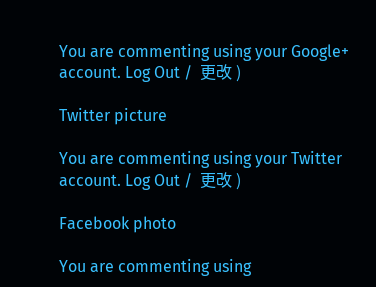You are commenting using your Google+ account. Log Out /  更改 )

Twitter picture

You are commenting using your Twitter account. Log Out /  更改 )

Facebook photo

You are commenting using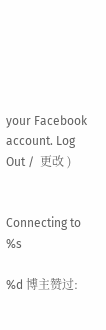your Facebook account. Log Out /  更改 )


Connecting to %s

%d 博主赞过: